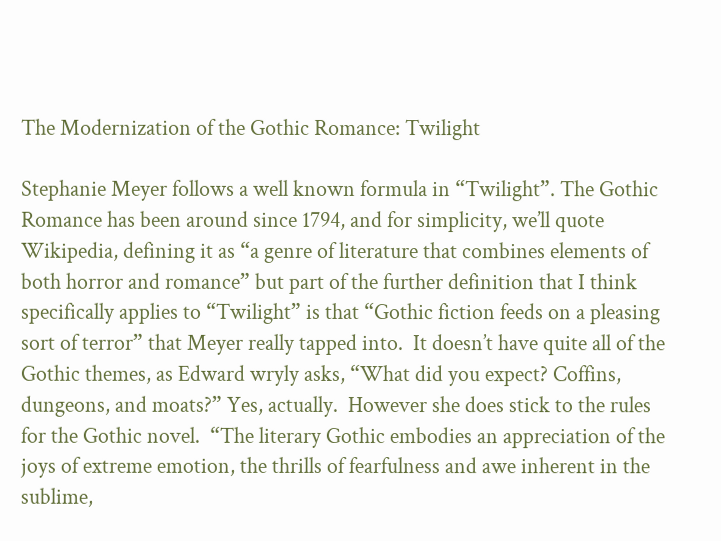The Modernization of the Gothic Romance: Twilight

Stephanie Meyer follows a well known formula in “Twilight”. The Gothic Romance has been around since 1794, and for simplicity, we’ll quote Wikipedia, defining it as “a genre of literature that combines elements of both horror and romance” but part of the further definition that I think specifically applies to “Twilight” is that “Gothic fiction feeds on a pleasing sort of terror” that Meyer really tapped into.  It doesn’t have quite all of the Gothic themes, as Edward wryly asks, “What did you expect? Coffins, dungeons, and moats?” Yes, actually.  However she does stick to the rules for the Gothic novel.  “The literary Gothic embodies an appreciation of the joys of extreme emotion, the thrills of fearfulness and awe inherent in the sublime,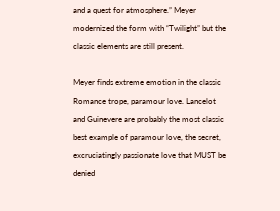and a quest for atmosphere.” Meyer modernized the form with “Twilight” but the classic elements are still present.

Meyer finds extreme emotion in the classic Romance trope, paramour love. Lancelot and Guinevere are probably the most classic best example of paramour love, the secret, excruciatingly passionate love that MUST be denied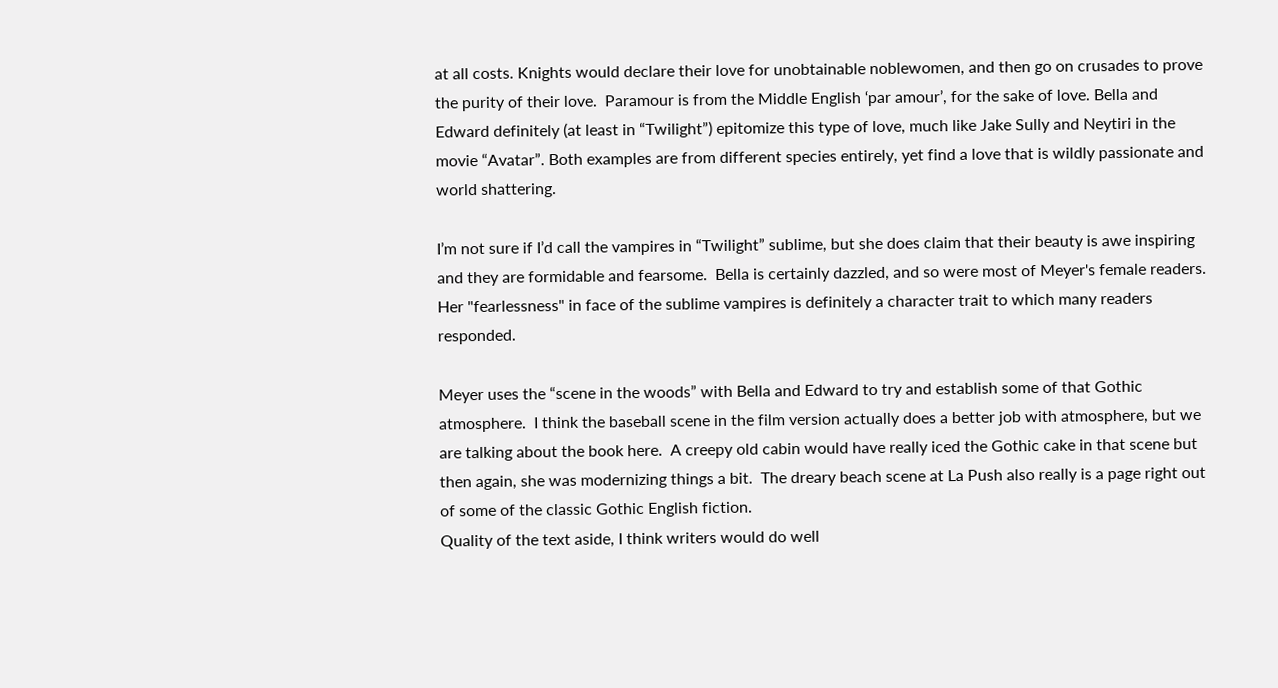at all costs. Knights would declare their love for unobtainable noblewomen, and then go on crusades to prove the purity of their love.  Paramour is from the Middle English ‘par amour’, for the sake of love. Bella and Edward definitely (at least in “Twilight”) epitomize this type of love, much like Jake Sully and Neytiri in the movie “Avatar”. Both examples are from different species entirely, yet find a love that is wildly passionate and world shattering.

I’m not sure if I’d call the vampires in “Twilight” sublime, but she does claim that their beauty is awe inspiring and they are formidable and fearsome.  Bella is certainly dazzled, and so were most of Meyer's female readers.  Her "fearlessness" in face of the sublime vampires is definitely a character trait to which many readers responded.

Meyer uses the “scene in the woods” with Bella and Edward to try and establish some of that Gothic atmosphere.  I think the baseball scene in the film version actually does a better job with atmosphere, but we are talking about the book here.  A creepy old cabin would have really iced the Gothic cake in that scene but then again, she was modernizing things a bit.  The dreary beach scene at La Push also really is a page right out of some of the classic Gothic English fiction.
Quality of the text aside, I think writers would do well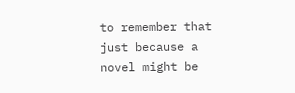to remember that just because a novel might be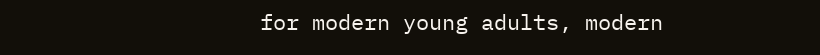for modern young adults, modern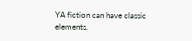YA fiction can have classic elements.